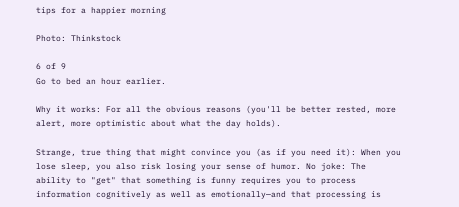tips for a happier morning

Photo: Thinkstock

6 of 9
Go to bed an hour earlier.

Why it works: For all the obvious reasons (you'll be better rested, more alert, more optimistic about what the day holds).

Strange, true thing that might convince you (as if you need it): When you lose sleep, you also risk losing your sense of humor. No joke: The ability to "get" that something is funny requires you to process information cognitively as well as emotionally—and that processing is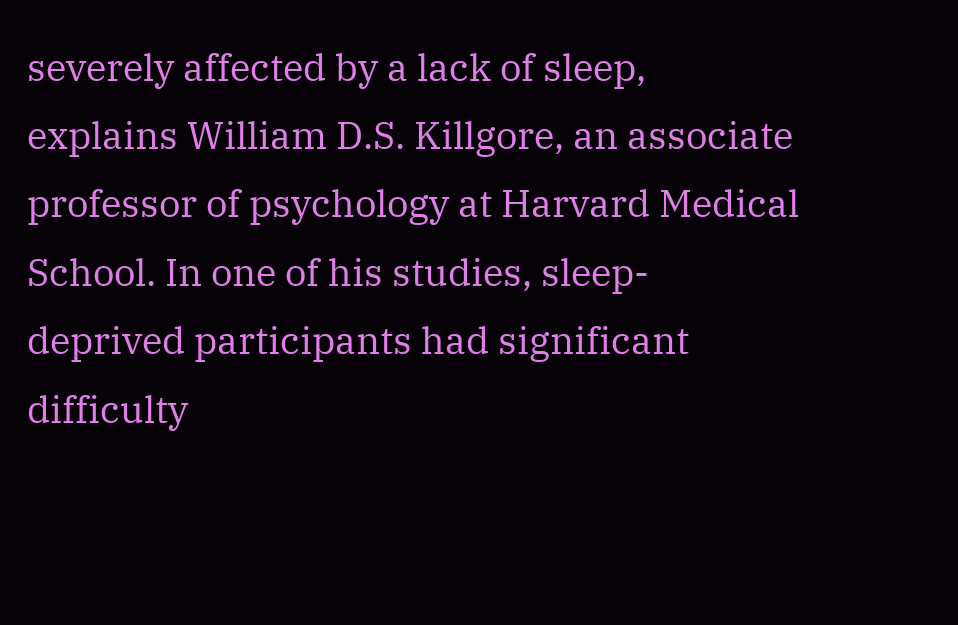severely affected by a lack of sleep, explains William D.S. Killgore, an associate professor of psychology at Harvard Medical School. In one of his studies, sleep-deprived participants had significant difficulty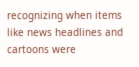recognizing when items like news headlines and cartoons were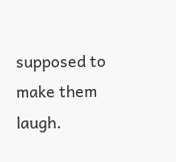supposed to make them laugh.